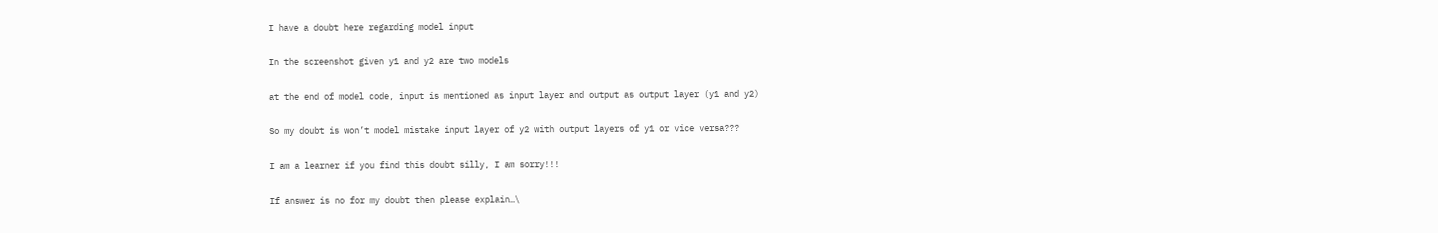I have a doubt here regarding model input

In the screenshot given y1 and y2 are two models

at the end of model code, input is mentioned as input layer and output as output layer (y1 and y2)

So my doubt is won’t model mistake input layer of y2 with output layers of y1 or vice versa???

I am a learner if you find this doubt silly, I am sorry!!!

If answer is no for my doubt then please explain…\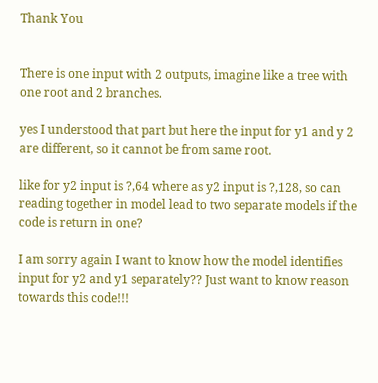Thank You


There is one input with 2 outputs, imagine like a tree with one root and 2 branches.

yes I understood that part but here the input for y1 and y 2 are different, so it cannot be from same root.

like for y2 input is ?,64 where as y2 input is ?,128, so can reading together in model lead to two separate models if the code is return in one?

I am sorry again I want to know how the model identifies input for y2 and y1 separately?? Just want to know reason towards this code!!!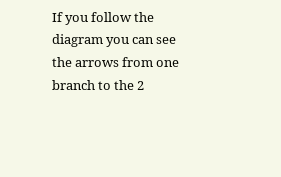If you follow the diagram you can see the arrows from one branch to the 2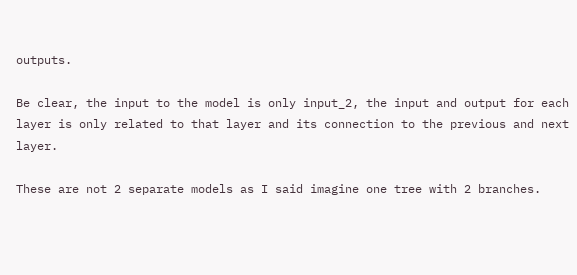outputs.

Be clear, the input to the model is only input_2, the input and output for each layer is only related to that layer and its connection to the previous and next layer.

These are not 2 separate models as I said imagine one tree with 2 branches.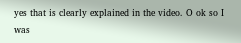yes that is clearly explained in the video. O ok so I was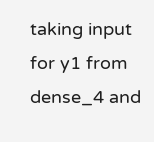taking input for y1 from dense_4 and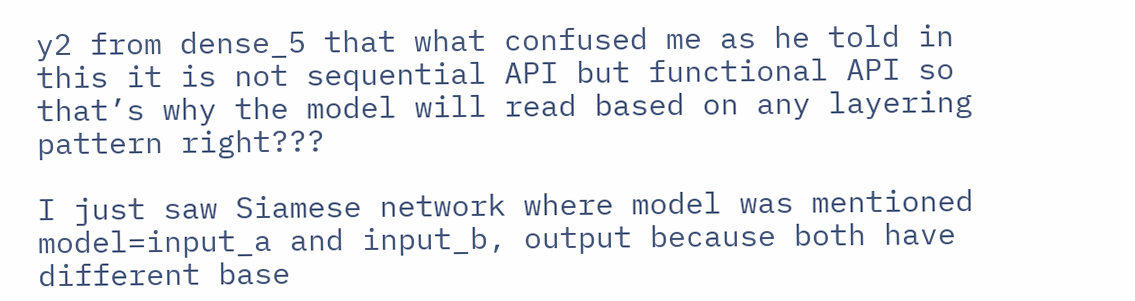y2 from dense_5 that what confused me as he told in this it is not sequential API but functional API so that’s why the model will read based on any layering pattern right???

I just saw Siamese network where model was mentioned model=input_a and input_b, output because both have different base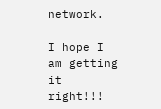network.

I hope I am getting it right!!!